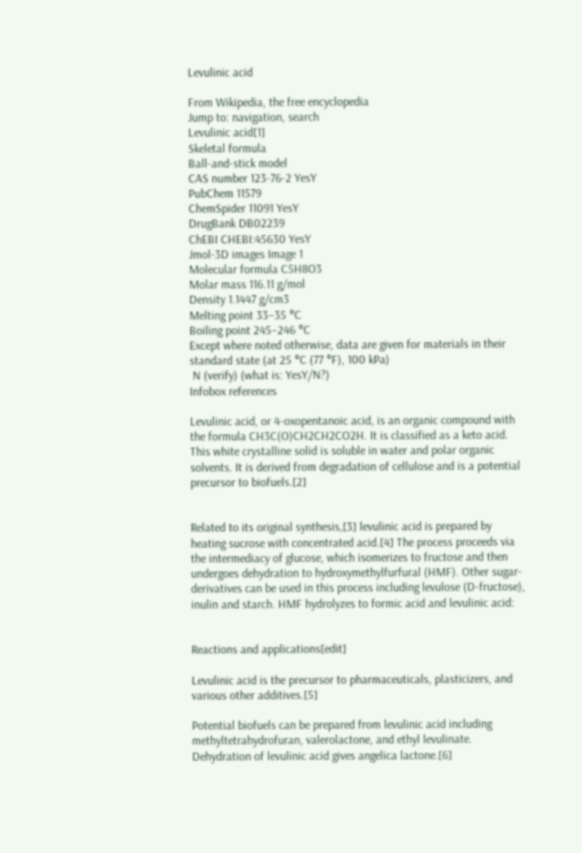Levulinic acid

From Wikipedia, the free encyclopedia
Jump to: navigation, search
Levulinic acid[1]
Skeletal formula
Ball-and-stick model
CAS number 123-76-2 YesY
PubChem 11579
ChemSpider 11091 YesY
DrugBank DB02239
ChEBI CHEBI:45630 YesY
Jmol-3D images Image 1
Molecular formula C5H8O3
Molar mass 116.11 g/mol
Density 1.1447 g/cm3
Melting point 33–35 °C
Boiling point 245–246 °C
Except where noted otherwise, data are given for materials in their standard state (at 25 °C (77 °F), 100 kPa)
 N (verify) (what is: YesY/N?)
Infobox references

Levulinic acid, or 4-oxopentanoic acid, is an organic compound with the formula CH3C(O)CH2CH2CO2H. It is classified as a keto acid. This white crystalline solid is soluble in water and polar organic solvents. It is derived from degradation of cellulose and is a potential precursor to biofuels.[2]


Related to its original synthesis,[3] levulinic acid is prepared by heating sucrose with concentrated acid.[4] The process proceeds via the intermediacy of glucose, which isomerizes to fructose and then undergoes dehydration to hydroxymethylfurfural (HMF). Other sugar-derivatives can be used in this process including levulose (D-fructose), inulin and starch. HMF hydrolyzes to formic acid and levulinic acid:


Reactions and applications[edit]

Levulinic acid is the precursor to pharmaceuticals, plasticizers, and various other additives.[5]

Potential biofuels can be prepared from levulinic acid including methyltetrahydrofuran, valerolactone, and ethyl levulinate. Dehydration of levulinic acid gives angelica lactone.[6]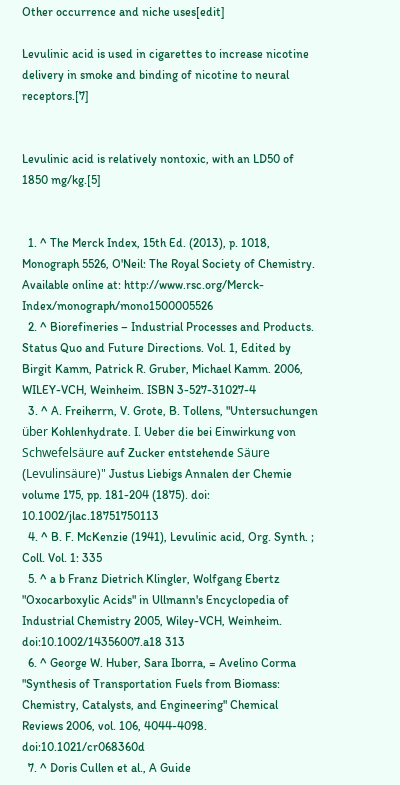Other occurrence and niche uses[edit]

Levulinic acid is used in cigarettes to increase nicotine delivery in smoke and binding of nicotine to neural receptors.[7]


Levulinic acid is relatively nontoxic, with an LD50 of 1850 mg/kg.[5]


  1. ^ The Merck Index, 15th Ed. (2013), p. 1018, Monograph 5526, O'Neil: The Royal Society of Chemistry. Available online at: http://www.rsc.org/Merck-Index/monograph/mono1500005526
  2. ^ Biorefineries – Industrial Processes and Products. Status Quo and Future Directions. Vol. 1, Edited by Birgit Kamm, Patrick R. Gruber, Michael Kamm. 2006, WILEY-VCH, Weinheim. ISBN 3-527-31027-4
  3. ^ A. Freiherrn, V. Grote, B. Tollens, "Untersuchungen über Kohlenhydrate. I. Ueber die bei Einwirkung von Schwefelsäure auf Zucker entstehende Säure (Levulinsäure)" Justus Liebigs Annalen der Chemie volume 175, pp. 181-204 (1875). doi: 10.1002/jlac.18751750113
  4. ^ B. F. McKenzie (1941), Levulinic acid, Org. Synth. ; Coll. Vol. 1: 335
  5. ^ a b Franz Dietrich Klingler, Wolfgang Ebertz "Oxocarboxylic Acids" in Ullmann's Encyclopedia of Industrial Chemistry 2005, Wiley-VCH, Weinheim. doi:10.1002/14356007.a18 313
  6. ^ George W. Huber, Sara Iborra, = Avelino Corma "Synthesis of Transportation Fuels from Biomass: Chemistry, Catalysts, and Engineering" Chemical Reviews 2006, vol. 106, 4044-4098. doi:10.1021/cr068360d
  7. ^ Doris Cullen et al., A Guide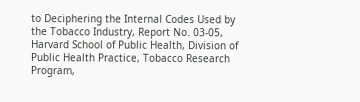to Deciphering the Internal Codes Used by the Tobacco Industry, Report No. 03-05, Harvard School of Public Health, Division of Public Health Practice, Tobacco Research Program,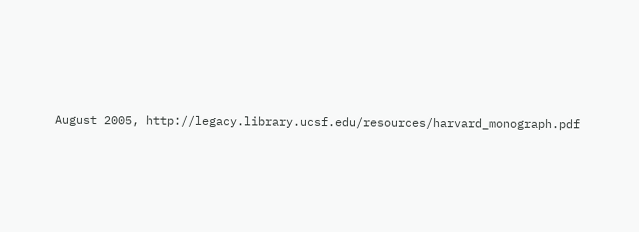August 2005, http://legacy.library.ucsf.edu/resources/harvard_monograph.pdf